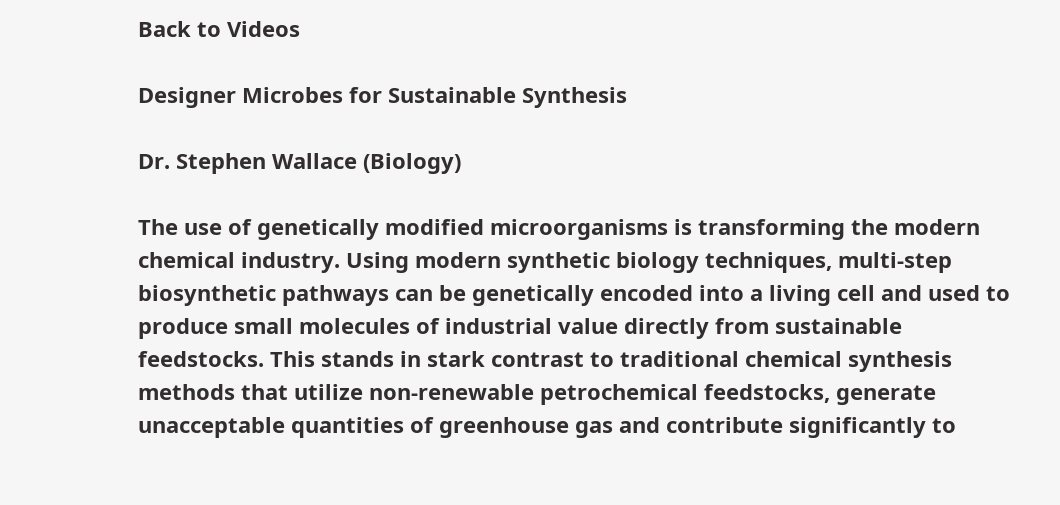Back to Videos

Designer Microbes for Sustainable Synthesis

Dr. Stephen Wallace (Biology)

The use of genetically modified microorganisms is transforming the modern chemical industry. Using modern synthetic biology techniques, multi-step biosynthetic pathways can be genetically encoded into a living cell and used to produce small molecules of industrial value directly from sustainable feedstocks. This stands in stark contrast to traditional chemical synthesis methods that utilize non-renewable petrochemical feedstocks, generate unacceptable quantities of greenhouse gas and contribute significantly to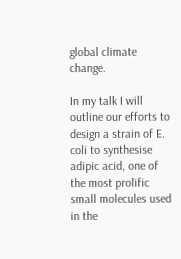global climate change.

In my talk I will outline our efforts to design a strain of E. coli to synthesise adipic acid, one of the most prolific small molecules used in the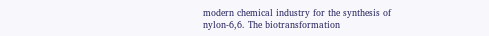modern chemical industry for the synthesis of nylon-6,6. The biotransformation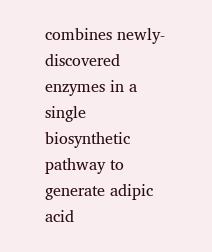combines newly-discovered enzymes in a single biosynthetic pathway to generate adipic acid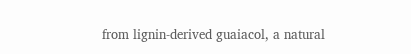from lignin-derived guaiacol, a natural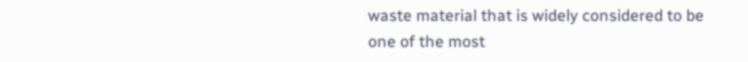waste material that is widely considered to be one of the most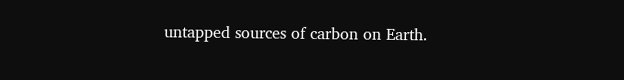untapped sources of carbon on Earth.